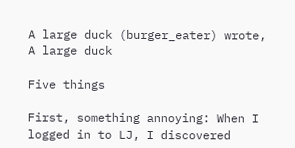A large duck (burger_eater) wrote,
A large duck

Five things

First, something annoying: When I logged in to LJ, I discovered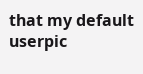that my default userpic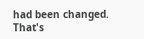had been changed. That's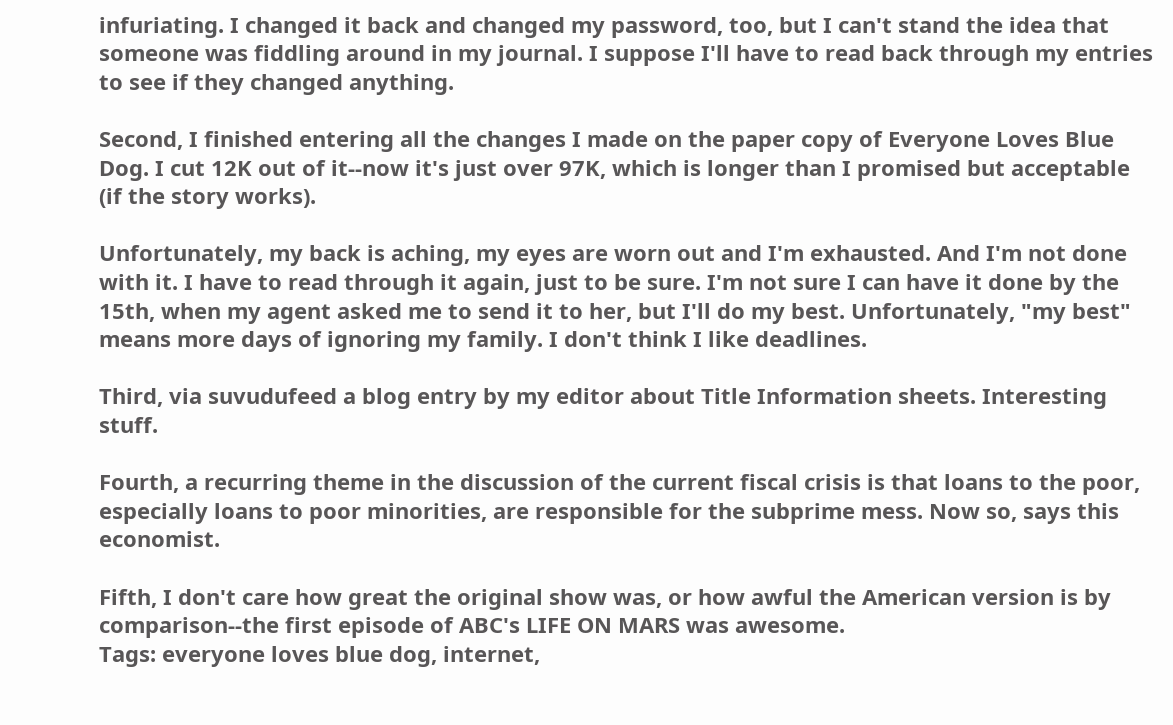infuriating. I changed it back and changed my password, too, but I can't stand the idea that someone was fiddling around in my journal. I suppose I'll have to read back through my entries to see if they changed anything.

Second, I finished entering all the changes I made on the paper copy of Everyone Loves Blue Dog. I cut 12K out of it--now it's just over 97K, which is longer than I promised but acceptable (if the story works).

Unfortunately, my back is aching, my eyes are worn out and I'm exhausted. And I'm not done with it. I have to read through it again, just to be sure. I'm not sure I can have it done by the 15th, when my agent asked me to send it to her, but I'll do my best. Unfortunately, "my best" means more days of ignoring my family. I don't think I like deadlines.

Third, via suvudufeed a blog entry by my editor about Title Information sheets. Interesting stuff.

Fourth, a recurring theme in the discussion of the current fiscal crisis is that loans to the poor, especially loans to poor minorities, are responsible for the subprime mess. Now so, says this economist.

Fifth, I don't care how great the original show was, or how awful the American version is by comparison--the first episode of ABC's LIFE ON MARS was awesome.
Tags: everyone loves blue dog, internet,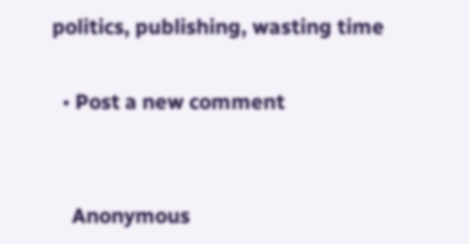politics, publishing, wasting time

  • Post a new comment


    Anonymous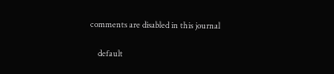comments are disabled in this journal

    default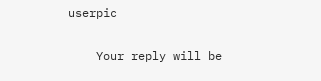userpic

    Your reply will be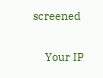screened

    Your IP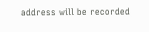address will be recorded